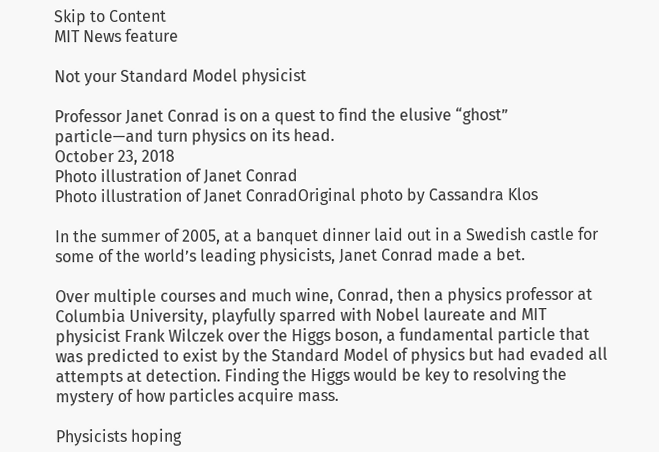Skip to Content
MIT News feature

Not your Standard Model physicist

Professor Janet Conrad is on a quest to find the elusive “ghost” particle—and turn physics on its head.
October 23, 2018
Photo illustration of Janet Conrad
Photo illustration of Janet ConradOriginal photo by Cassandra Klos

In the summer of 2005, at a banquet dinner laid out in a Swedish castle for some of the world’s leading physicists, Janet Conrad made a bet.

Over multiple courses and much wine, Conrad, then a physics professor at Columbia University, playfully sparred with Nobel laureate and MIT physicist Frank Wilczek over the Higgs boson, a fundamental particle that was predicted to exist by the Standard Model of physics but had evaded all attempts at detection. Finding the Higgs would be key to resolving the mystery of how particles acquire mass.

Physicists hoping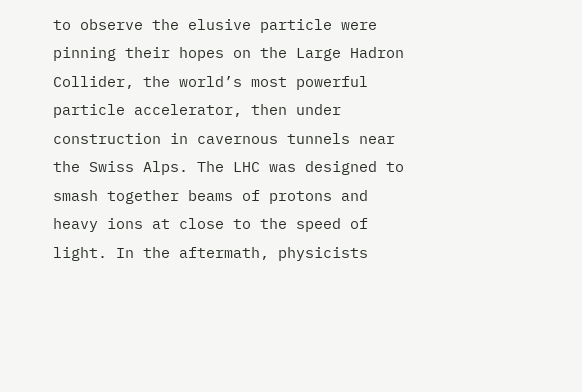to observe the elusive particle were pinning their hopes on the Large Hadron Collider, the world’s most powerful particle accelerator, then under construction in cavernous tunnels near the Swiss Alps. The LHC was designed to smash together beams of protons and heavy ions at close to the speed of light. In the aftermath, physicists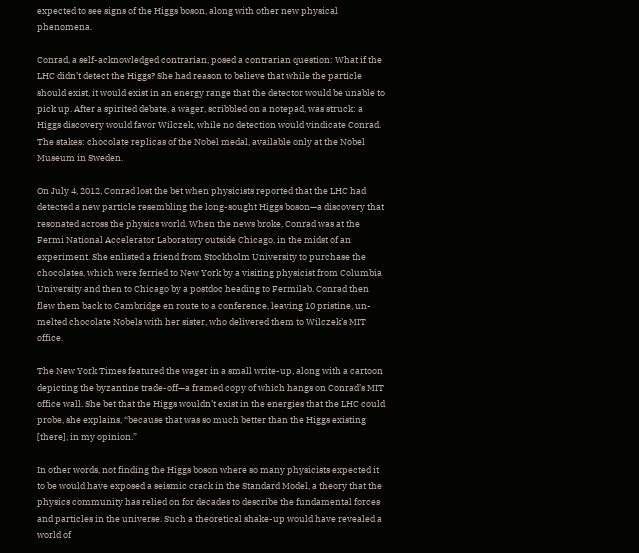expected to see signs of the Higgs boson, along with other new physical phenomena.

Conrad, a self-acknowledged contrarian, posed a contrarian question: What if the LHC didn’t detect the Higgs? She had reason to believe that while the particle should exist, it would exist in an energy range that the detector would be unable to pick up. After a spirited debate, a wager, scribbled on a notepad, was struck: a Higgs discovery would favor Wilczek, while no detection would vindicate Conrad. The stakes: chocolate replicas of the Nobel medal, available only at the Nobel Museum in Sweden.

On July 4, 2012, Conrad lost the bet when physicists reported that the LHC had detected a new particle resembling the long-sought Higgs boson—a discovery that resonated across the physics world. When the news broke, Conrad was at the Fermi National Accelerator Laboratory outside Chicago, in the midst of an experiment. She enlisted a friend from Stockholm University to purchase the chocolates, which were ferried to New York by a visiting physicist from Columbia University and then to Chicago by a postdoc heading to Fermilab. Conrad then flew them back to Cambridge en route to a conference, leaving 10 pristine, un-melted chocolate Nobels with her sister, who delivered them to Wilczek’s MIT office.

The New York Times featured the wager in a small write-up, along with a cartoon depicting the byzantine trade-off—a framed copy of which hangs on Conrad’s MIT office wall. She bet that the Higgs wouldn’t exist in the energies that the LHC could probe, she explains, “because that was so much better than the Higgs existing [there], in my opinion.”

In other words, not finding the Higgs boson where so many physicists expected it to be would have exposed a seismic crack in the Standard Model, a theory that the physics community has relied on for decades to describe the fundamental forces and particles in the universe. Such a theoretical shake-up would have revealed a world of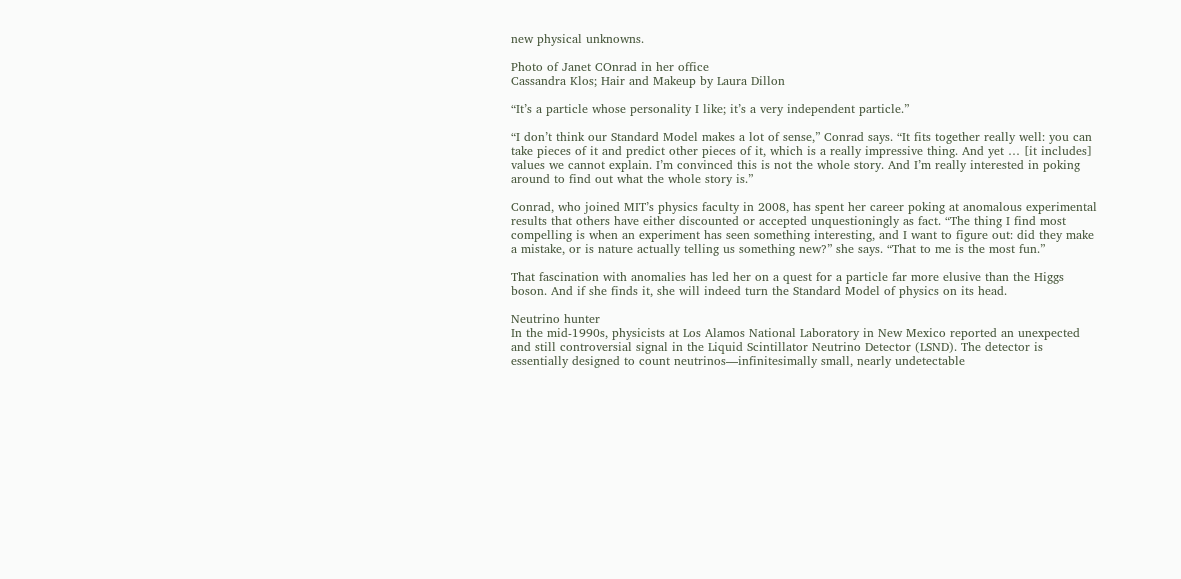new physical unknowns.

Photo of Janet COnrad in her office
Cassandra Klos; Hair and Makeup by Laura Dillon

“It’s a particle whose personality I like; it’s a very independent particle.”

“I don’t think our Standard Model makes a lot of sense,” Conrad says. “It fits together really well: you can take pieces of it and predict other pieces of it, which is a really impressive thing. And yet … [it includes] values we cannot explain. I’m convinced this is not the whole story. And I’m really interested in poking around to find out what the whole story is.”

Conrad, who joined MIT’s physics faculty in 2008, has spent her career poking at anomalous experimental results that others have either discounted or accepted unquestioningly as fact. “The thing I find most compelling is when an experiment has seen something interesting, and I want to figure out: did they make a mistake, or is nature actually telling us something new?” she says. “That to me is the most fun.”

That fascination with anomalies has led her on a quest for a particle far more elusive than the Higgs boson. And if she finds it, she will indeed turn the Standard Model of physics on its head.

Neutrino hunter
In the mid-1990s, physicists at Los Alamos National Laboratory in New Mexico reported an unexpected and still controversial signal in the Liquid Scintillator Neutrino Detector (LSND). The detector is essentially designed to count neutrinos—infinitesimally small, nearly undetectable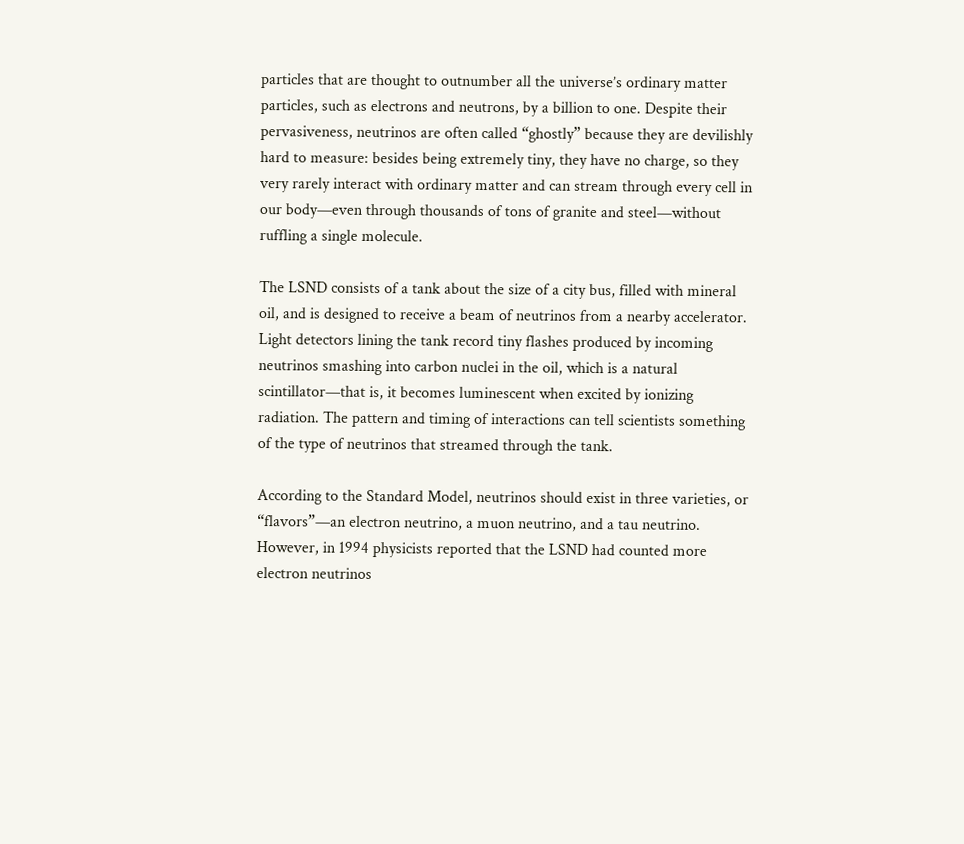particles that are thought to outnumber all the universe’s ordinary matter particles, such as electrons and neutrons, by a billion to one. Despite their pervasiveness, neutrinos are often called “ghostly” because they are devilishly hard to measure: besides being extremely tiny, they have no charge, so they very rarely interact with ordinary matter and can stream through every cell in our body—even through thousands of tons of granite and steel—without ruffling a single molecule.

The LSND consists of a tank about the size of a city bus, filled with mineral oil, and is designed to receive a beam of neutrinos from a nearby accelerator. Light detectors lining the tank record tiny flashes produced by incoming neutrinos smashing into carbon nuclei in the oil, which is a natural scintillator—that is, it becomes luminescent when excited by ionizing radiation. The pattern and timing of interactions can tell scientists something of the type of neutrinos that streamed through the tank.

According to the Standard Model, neutrinos should exist in three varieties, or “flavors”—an electron neutrino, a muon neutrino, and a tau neutrino. However, in 1994 physicists reported that the LSND had counted more electron neutrinos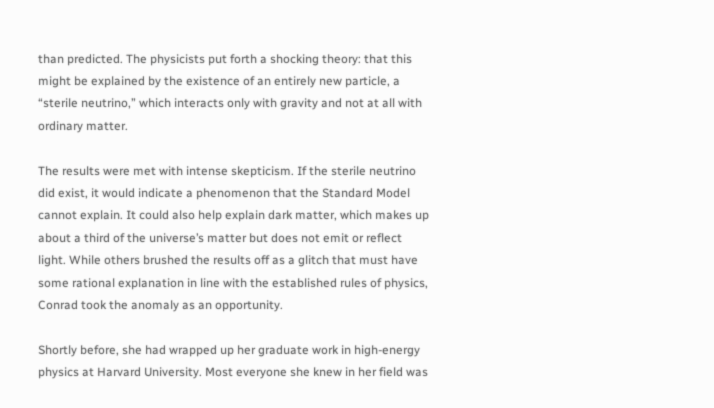than predicted. The physicists put forth a shocking theory: that this might be explained by the existence of an entirely new particle, a “sterile neutrino,” which interacts only with gravity and not at all with ordinary matter.

The results were met with intense skepticism. If the sterile neutrino did exist, it would indicate a phenomenon that the Standard Model cannot explain. It could also help explain dark matter, which makes up about a third of the universe’s matter but does not emit or reflect light. While others brushed the results off as a glitch that must have some rational explanation in line with the established rules of physics, Conrad took the anomaly as an opportunity.

Shortly before, she had wrapped up her graduate work in high-energy physics at Harvard University. Most everyone she knew in her field was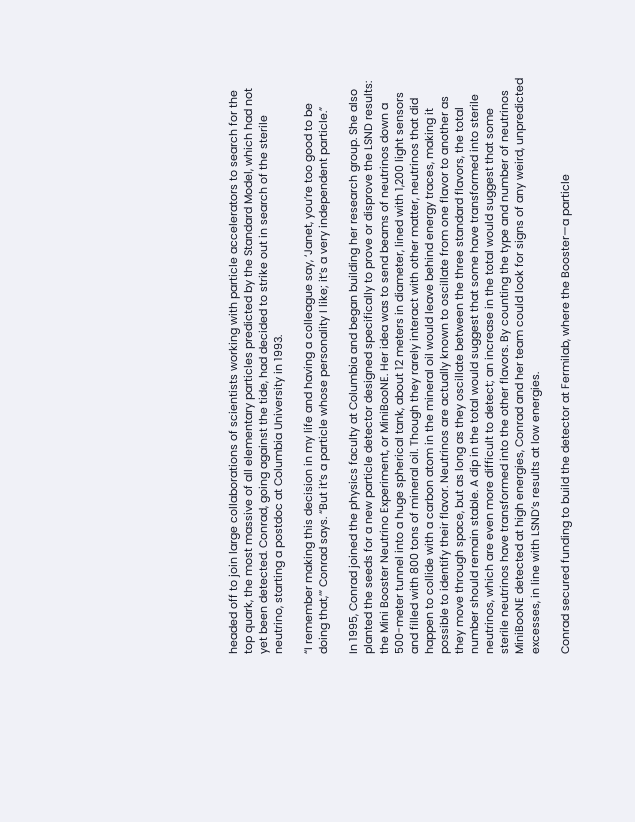headed off to join large collaborations of scientists working with particle accelerators to search for the top quark, the most massive of all elementary particles predicted by the Standard Model, which had not yet been detected. Conrad, going against the tide, had decided to strike out in search of the sterile neutrino, starting a postdoc at Columbia University in 1993.

“I remember making this decision in my life and having a colleague say, ‘Janet, you’re too good to be doing that,’” Conrad says. “But it’s a particle whose personality I like; it’s a very independent particle.”

In 1995, Conrad joined the physics faculty at Columbia and began building her research group. She also planted the seeds for a new particle detector designed specifically to prove or disprove the LSND results: the Mini Booster Neutrino Experiment, or MiniBooNE. Her idea was to send beams of neutrinos down a 500-meter tunnel into a huge spherical tank, about 12 meters in diameter, lined with 1,200 light sensors and filled with 800 tons of mineral oil. Though they rarely interact with other matter, neutrinos that did happen to collide with a carbon atom in the mineral oil would leave behind energy traces, making it possible to identify their flavor. Neutrinos are actually known to oscillate from one flavor to another as they move through space, but as long as they oscillate between the three standard flavors, the total number should remain stable. A dip in the total would suggest that some have transformed into sterile neutrinos, which are even more difficult to detect; an increase in the total would suggest that some sterile neutrinos have transformed into the other flavors. By counting the type and number of neutrinos MiniBooNE detected at high energies, Conrad and her team could look for signs of any weird, unpredicted excesses, in line with LSND’s results at low energies.

Conrad secured funding to build the detector at Fermilab, where the Booster—a particle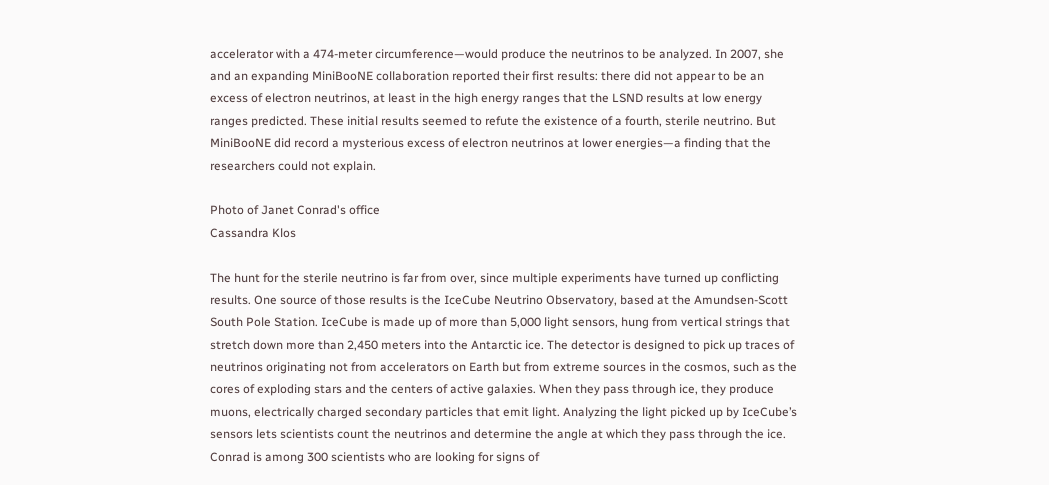accelerator with a 474-meter circumference—would produce the neutrinos to be analyzed. In 2007, she and an expanding MiniBooNE collaboration reported their first results: there did not appear to be an excess of electron neutrinos, at least in the high energy ranges that the LSND results at low energy ranges predicted. These initial results seemed to refute the existence of a fourth, sterile neutrino. But MiniBooNE did record a mysterious excess of electron neutrinos at lower energies—a finding that the researchers could not explain.

Photo of Janet Conrad's office
Cassandra Klos

The hunt for the sterile neutrino is far from over, since multiple experiments have turned up conflicting results. One source of those results is the IceCube Neutrino Observatory, based at the Amundsen-Scott South Pole Station. IceCube is made up of more than 5,000 light sensors, hung from vertical strings that stretch down more than 2,450 meters into the Antarctic ice. The detector is designed to pick up traces of neutrinos originating not from accelerators on Earth but from extreme sources in the cosmos, such as the cores of exploding stars and the centers of active galaxies. When they pass through ice, they produce muons, electrically charged secondary particles that emit light. Analyzing the light picked up by IceCube’s sensors lets scientists count the neutrinos and determine the angle at which they pass through the ice. Conrad is among 300 scientists who are looking for signs of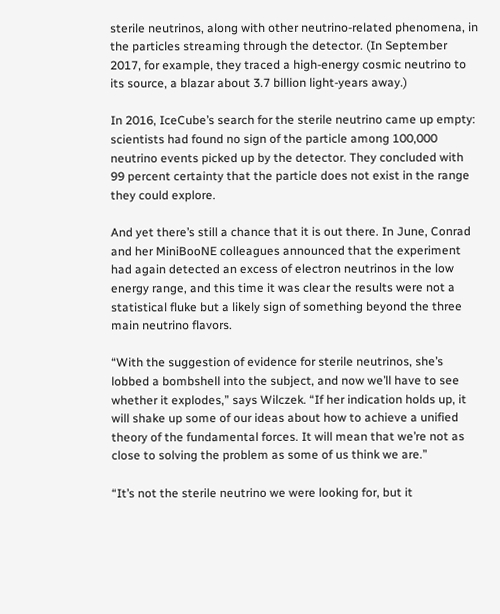sterile neutrinos, along with other neutrino-related phenomena, in the particles streaming through the detector. (In September 2017, for example, they traced a high-energy cosmic neutrino to its source, a blazar about 3.7 billion light-years away.)

In 2016, IceCube’s search for the sterile neutrino came up empty: scientists had found no sign of the particle among 100,000 neutrino events picked up by the detector. They concluded with 99 percent certainty that the particle does not exist in the range they could explore.

And yet there’s still a chance that it is out there. In June, Conrad and her MiniBooNE colleagues announced that the experiment had again detected an excess of electron neutrinos in the low energy range, and this time it was clear the results were not a statistical fluke but a likely sign of something beyond the three main neutrino flavors.

“With the suggestion of evidence for sterile neutrinos, she’s lobbed a bombshell into the subject, and now we’ll have to see whether it explodes,” says Wilczek. “If her indication holds up, it will shake up some of our ideas about how to achieve a unified theory of the fundamental forces. It will mean that we’re not as close to solving the problem as some of us think we are.”

“It’s not the sterile neutrino we were looking for, but it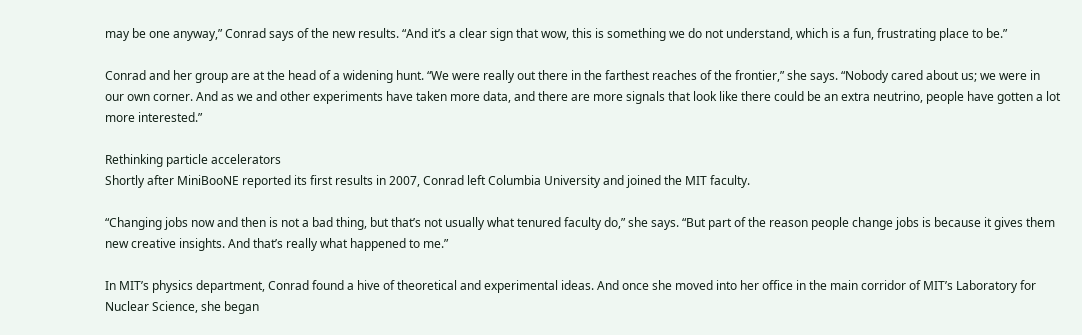may be one anyway,” Conrad says of the new results. “And it’s a clear sign that wow, this is something we do not understand, which is a fun, frustrating place to be.”

Conrad and her group are at the head of a widening hunt. “We were really out there in the farthest reaches of the frontier,” she says. “Nobody cared about us; we were in our own corner. And as we and other experiments have taken more data, and there are more signals that look like there could be an extra neutrino, people have gotten a lot more interested.”

Rethinking particle accelerators
Shortly after MiniBooNE reported its first results in 2007, Conrad left Columbia University and joined the MIT faculty.

“Changing jobs now and then is not a bad thing, but that’s not usually what tenured faculty do,” she says. “But part of the reason people change jobs is because it gives them new creative insights. And that’s really what happened to me.”

In MIT’s physics department, Conrad found a hive of theoretical and experimental ideas. And once she moved into her office in the main corridor of MIT’s Laboratory for Nuclear Science, she began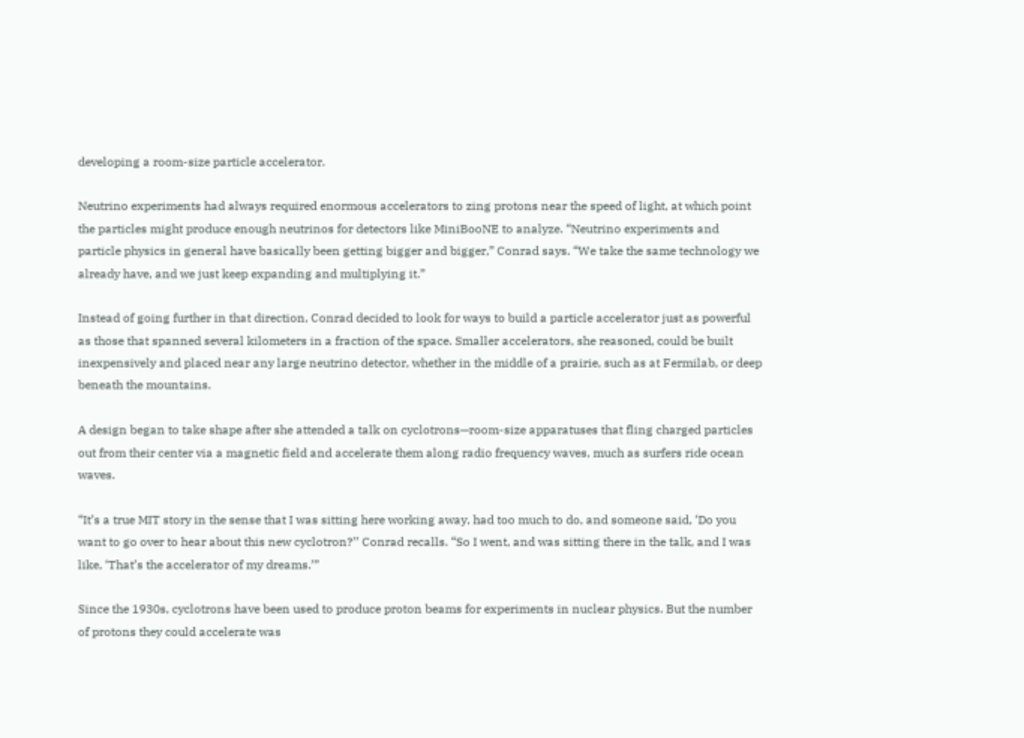developing a room-size particle accelerator.

Neutrino experiments had always required enormous accelerators to zing protons near the speed of light, at which point the particles might produce enough neutrinos for detectors like MiniBooNE to analyze. “Neutrino experiments and particle physics in general have basically been getting bigger and bigger,” Conrad says. “We take the same technology we already have, and we just keep expanding and multiplying it.”

Instead of going further in that direction, Conrad decided to look for ways to build a particle accelerator just as powerful as those that spanned several kilometers in a fraction of the space. Smaller accelerators, she reasoned, could be built inexpensively and placed near any large neutrino detector, whether in the middle of a prairie, such as at Fermilab, or deep beneath the mountains.

A design began to take shape after she attended a talk on cyclotrons—room-size apparatuses that fling charged particles out from their center via a magnetic field and accelerate them along radio frequency waves, much as surfers ride ocean waves.

“It’s a true MIT story in the sense that I was sitting here working away, had too much to do, and someone said, ‘Do you want to go over to hear about this new cyclotron?’’ Conrad recalls. “So I went, and was sitting there in the talk, and I was like, ‘That’s the accelerator of my dreams.’”

Since the 1930s, cyclotrons have been used to produce proton beams for experiments in nuclear physics. But the number of protons they could accelerate was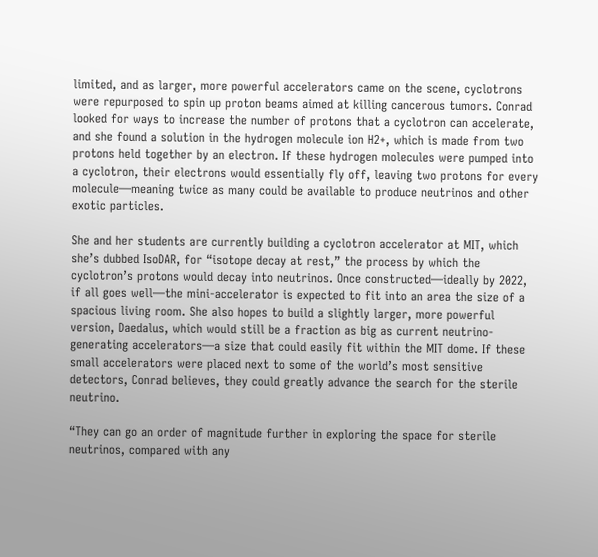limited, and as larger, more powerful accelerators came on the scene, cyclotrons were repurposed to spin up proton beams aimed at killing cancerous tumors. Conrad looked for ways to increase the number of protons that a cyclotron can accelerate, and she found a solution in the hydrogen molecule ion H2+, which is made from two protons held together by an electron. If these hydrogen molecules were pumped into a cyclotron, their electrons would essentially fly off, leaving two protons for every molecule—meaning twice as many could be available to produce neutrinos and other exotic particles.

She and her students are currently building a cyclotron accelerator at MIT, which she’s dubbed IsoDAR, for “isotope decay at rest,” the process by which the cyclotron’s protons would decay into neutrinos. Once constructed—ideally by 2022, if all goes well—the mini-accelerator is expected to fit into an area the size of a spacious living room. She also hopes to build a slightly larger, more powerful version, Daedalus, which would still be a fraction as big as current neutrino-generating accelerators—a size that could easily fit within the MIT dome. If these small accelerators were placed next to some of the world’s most sensitive detectors, Conrad believes, they could greatly advance the search for the sterile neutrino.

“They can go an order of magnitude further in exploring the space for sterile neutrinos, compared with any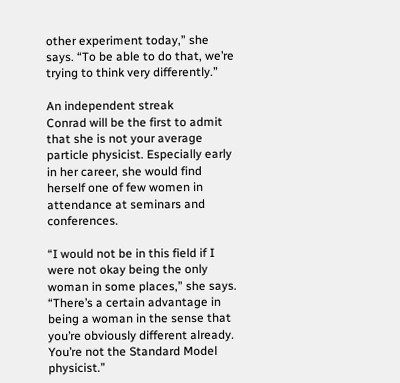other experiment today,” she says. “To be able to do that, we’re trying to think very differently.”

An independent streak
Conrad will be the first to admit that she is not your average particle physicist. Especially early in her career, she would find herself one of few women in attendance at seminars and conferences.

“I would not be in this field if I were not okay being the only woman in some places,” she says. “There’s a certain advantage in being a woman in the sense that you’re obviously different already. You’re not the Standard Model physicist.”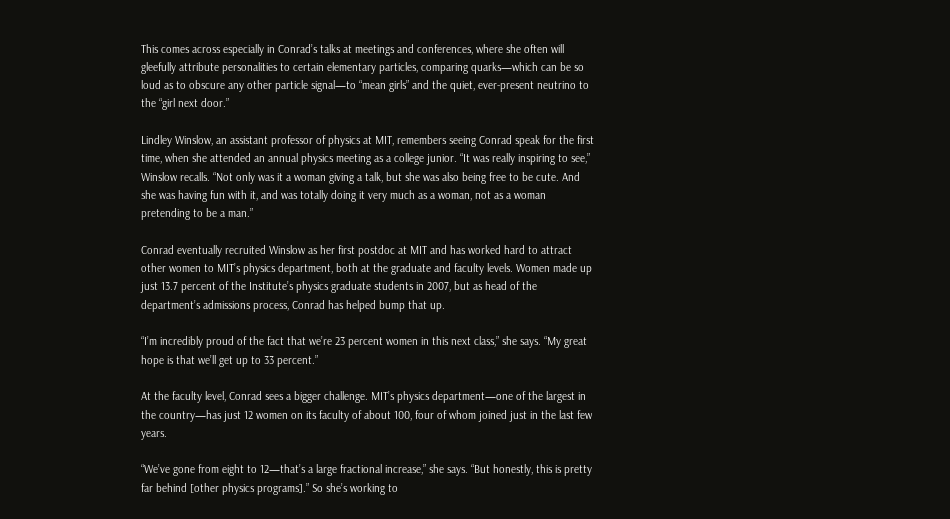This comes across especially in Conrad’s talks at meetings and conferences, where she often will gleefully attribute personalities to certain elementary particles, comparing quarks—which can be so loud as to obscure any other particle signal—to “mean girls” and the quiet, ever-present neutrino to the “girl next door.”

Lindley Winslow, an assistant professor of physics at MIT, remembers seeing Conrad speak for the first time, when she attended an annual physics meeting as a college junior. “It was really inspiring to see,” Winslow recalls. “Not only was it a woman giving a talk, but she was also being free to be cute. And she was having fun with it, and was totally doing it very much as a woman, not as a woman pretending to be a man.”

Conrad eventually recruited Winslow as her first postdoc at MIT and has worked hard to attract other women to MIT’s physics department, both at the graduate and faculty levels. Women made up just 13.7 percent of the Institute’s physics graduate students in 2007, but as head of the department’s admissions process, Conrad has helped bump that up.

“I’m incredibly proud of the fact that we’re 23 percent women in this next class,” she says. “My great hope is that we’ll get up to 33 percent.”

At the faculty level, Conrad sees a bigger challenge. MIT’s physics department—one of the largest in the country—has just 12 women on its faculty of about 100, four of whom joined just in the last few years.

“We’ve gone from eight to 12—that’s a large fractional increase,” she says. “But honestly, this is pretty far behind [other physics programs].” So she’s working to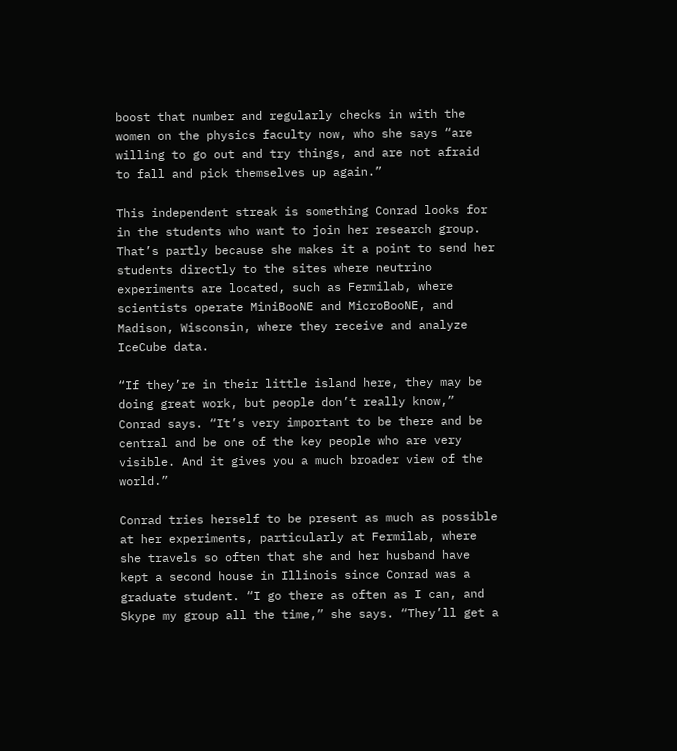boost that number and regularly checks in with the women on the physics faculty now, who she says “are willing to go out and try things, and are not afraid to fall and pick themselves up again.”

This independent streak is something Conrad looks for in the students who want to join her research group. That’s partly because she makes it a point to send her students directly to the sites where neutrino experiments are located, such as Fermilab, where scientists operate MiniBooNE and MicroBooNE, and Madison, Wisconsin, where they receive and analyze IceCube data.

“If they’re in their little island here, they may be doing great work, but people don’t really know,” Conrad says. “It’s very important to be there and be central and be one of the key people who are very visible. And it gives you a much broader view of the world.”

Conrad tries herself to be present as much as possible at her experiments, particularly at Fermilab, where she travels so often that she and her husband have kept a second house in Illinois since Conrad was a graduate student. “I go there as often as I can, and Skype my group all the time,” she says. “They’ll get a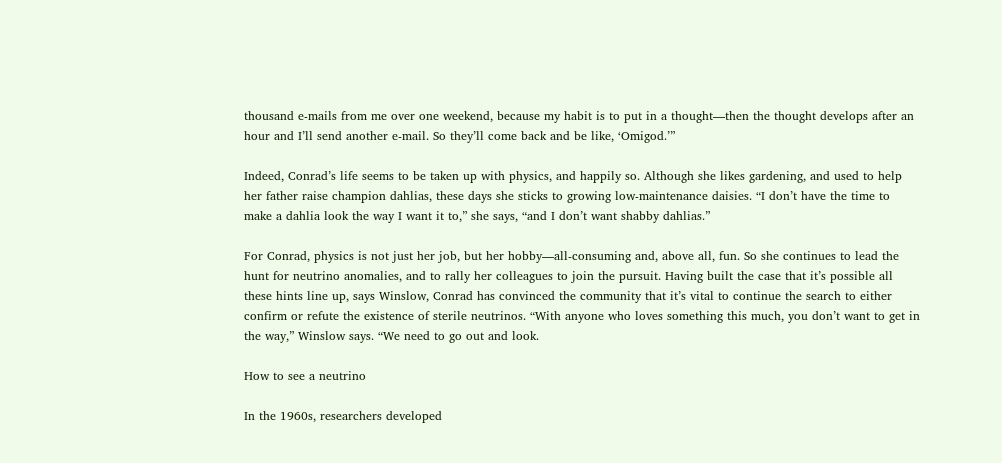thousand e-mails from me over one weekend, because my habit is to put in a thought—then the thought develops after an hour and I’ll send another e-mail. So they’ll come back and be like, ‘Omigod.’”

Indeed, Conrad’s life seems to be taken up with physics, and happily so. Although she likes gardening, and used to help her father raise champion dahlias, these days she sticks to growing low-maintenance daisies. “I don’t have the time to make a dahlia look the way I want it to,” she says, “and I don’t want shabby dahlias.”

For Conrad, physics is not just her job, but her hobby—all-consuming and, above all, fun. So she continues to lead the hunt for neutrino anomalies, and to rally her colleagues to join the pursuit. Having built the case that it’s possible all these hints line up, says Winslow, Conrad has convinced the community that it’s vital to continue the search to either confirm or refute the existence of sterile neutrinos. “With anyone who loves something this much, you don’t want to get in the way,” Winslow says. “We need to go out and look.

How to see a neutrino

In the 1960s, researchers developed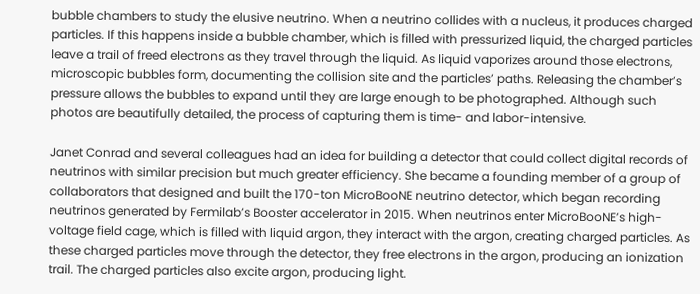bubble chambers to study the elusive neutrino. When a neutrino collides with a nucleus, it produces charged particles. If this happens inside a bubble chamber, which is filled with pressurized liquid, the charged particles leave a trail of freed electrons as they travel through the liquid. As liquid vaporizes around those electrons, microscopic bubbles form, documenting the collision site and the particles’ paths. Releasing the chamber’s pressure allows the bubbles to expand until they are large enough to be photographed. Although such photos are beautifully detailed, the process of capturing them is time- and labor-intensive.

Janet Conrad and several colleagues had an idea for building a detector that could collect digital records of neutrinos with similar precision but much greater efficiency. She became a founding member of a group of collaborators that designed and built the 170-ton MicroBooNE neutrino detector, which began recording neutrinos generated by Fermilab’s Booster accelerator in 2015. When neutrinos enter MicroBooNE’s high-voltage field cage, which is filled with liquid argon, they interact with the argon, creating charged particles. As these charged particles move through the detector, they free electrons in the argon, producing an ionization trail. The charged particles also excite argon, producing light.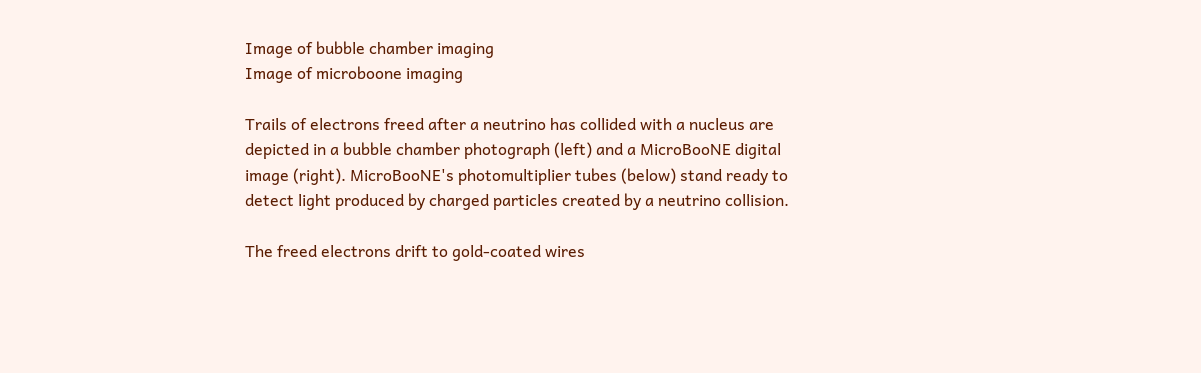Image of bubble chamber imaging
Image of microboone imaging

Trails of electrons freed after a neutrino has collided with a nucleus are depicted in a bubble chamber photograph (left) and a MicroBooNE digital image (right). MicroBooNE's photomultiplier tubes (below) stand ready to detect light produced by charged particles created by a neutrino collision.

The freed electrons drift to gold-coated wires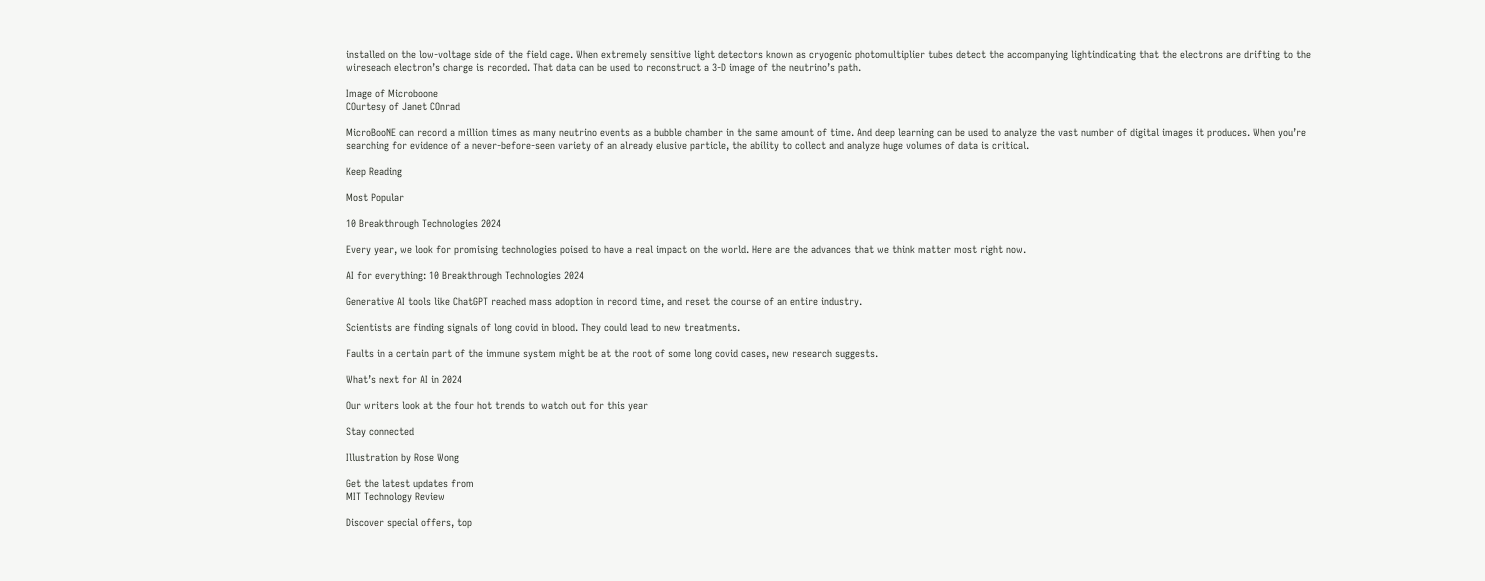installed on the low-voltage side of the field cage. When extremely sensitive light detectors known as cryogenic photomultiplier tubes detect the accompanying lightindicating that the electrons are drifting to the wireseach electron’s charge is recorded. That data can be used to reconstruct a 3-D image of the neutrino’s path.

Image of Microboone
COurtesy of Janet COnrad

MicroBooNE can record a million times as many neutrino events as a bubble chamber in the same amount of time. And deep learning can be used to analyze the vast number of digital images it produces. When you’re searching for evidence of a never-before-seen variety of an already elusive particle, the ability to collect and analyze huge volumes of data is critical.

Keep Reading

Most Popular

10 Breakthrough Technologies 2024

Every year, we look for promising technologies poised to have a real impact on the world. Here are the advances that we think matter most right now.

AI for everything: 10 Breakthrough Technologies 2024

Generative AI tools like ChatGPT reached mass adoption in record time, and reset the course of an entire industry.

Scientists are finding signals of long covid in blood. They could lead to new treatments.

Faults in a certain part of the immune system might be at the root of some long covid cases, new research suggests.

What’s next for AI in 2024

Our writers look at the four hot trends to watch out for this year

Stay connected

Illustration by Rose Wong

Get the latest updates from
MIT Technology Review

Discover special offers, top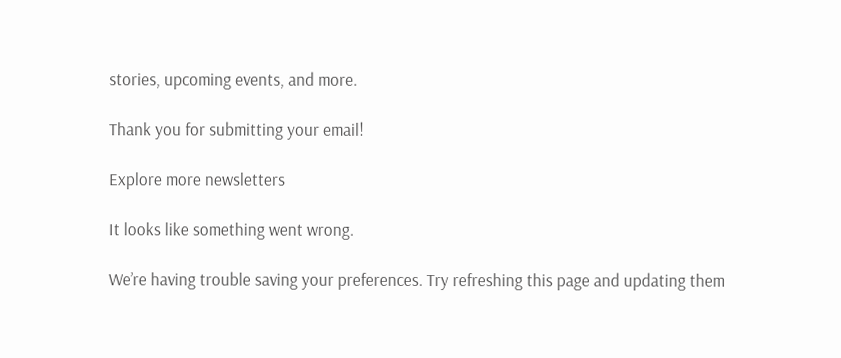stories, upcoming events, and more.

Thank you for submitting your email!

Explore more newsletters

It looks like something went wrong.

We’re having trouble saving your preferences. Try refreshing this page and updating them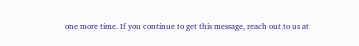one more time. If you continue to get this message, reach out to us at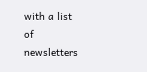with a list of newsletters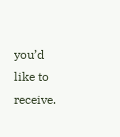you’d like to receive.